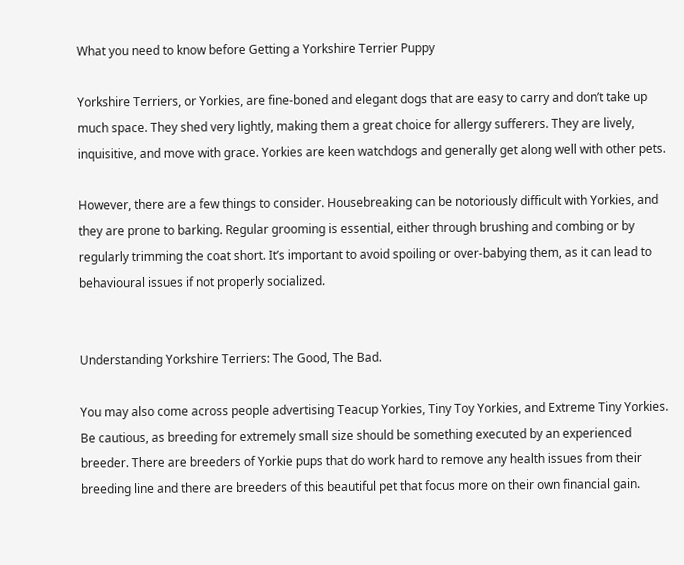What you need to know before Getting a Yorkshire Terrier Puppy

Yorkshire Terriers, or Yorkies, are fine-boned and elegant dogs that are easy to carry and don’t take up much space. They shed very lightly, making them a great choice for allergy sufferers. They are lively, inquisitive, and move with grace. Yorkies are keen watchdogs and generally get along well with other pets.

However, there are a few things to consider. Housebreaking can be notoriously difficult with Yorkies, and they are prone to barking. Regular grooming is essential, either through brushing and combing or by regularly trimming the coat short. It’s important to avoid spoiling or over-babying them, as it can lead to behavioural issues if not properly socialized.


Understanding Yorkshire Terriers: The Good, The Bad.

You may also come across people advertising Teacup Yorkies, Tiny Toy Yorkies, and Extreme Tiny Yorkies. Be cautious, as breeding for extremely small size should be something executed by an experienced breeder. There are breeders of Yorkie pups that do work hard to remove any health issues from their breeding line and there are breeders of this beautiful pet that focus more on their own financial gain.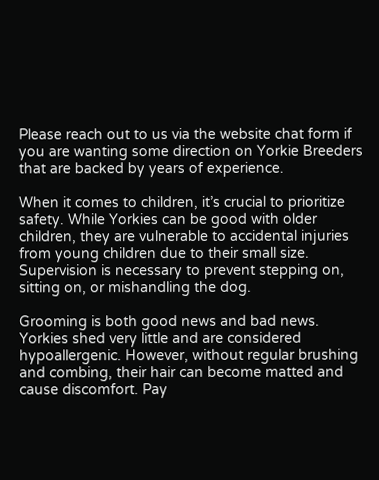Please reach out to us via the website chat form if you are wanting some direction on Yorkie Breeders that are backed by years of experience.

When it comes to children, it’s crucial to prioritize safety. While Yorkies can be good with older children, they are vulnerable to accidental injuries from young children due to their small size. Supervision is necessary to prevent stepping on, sitting on, or mishandling the dog.

Grooming is both good news and bad news. Yorkies shed very little and are considered hypoallergenic. However, without regular brushing and combing, their hair can become matted and cause discomfort. Pay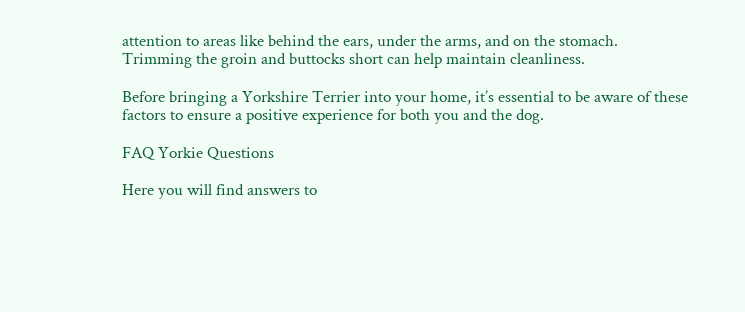attention to areas like behind the ears, under the arms, and on the stomach. Trimming the groin and buttocks short can help maintain cleanliness.

Before bringing a Yorkshire Terrier into your home, it’s essential to be aware of these factors to ensure a positive experience for both you and the dog.

FAQ Yorkie Questions

Here you will find answers to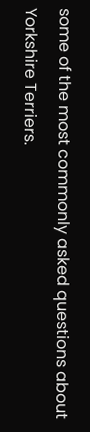some of the most commonly asked questions about Yorkshire Terriers.